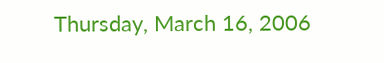Thursday, March 16, 2006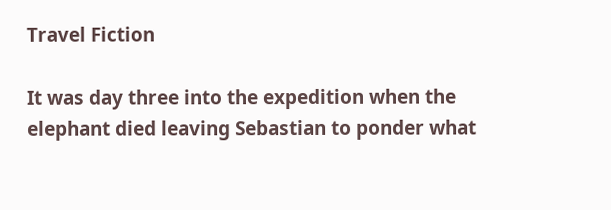Travel Fiction

It was day three into the expedition when the elephant died leaving Sebastian to ponder what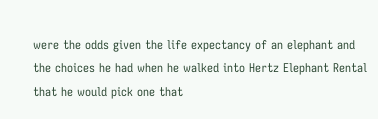were the odds given the life expectancy of an elephant and the choices he had when he walked into Hertz Elephant Rental that he would pick one that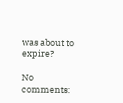was about to expire?

No comments: